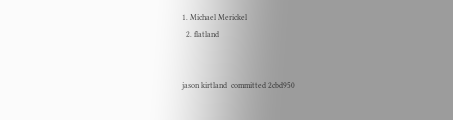1. Michael Merickel
  2. flatland


jason kirtland  committed 2cbd950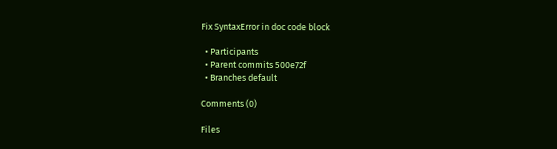Fix SyntaxError in doc code block

  • Participants
  • Parent commits 500e72f
  • Branches default

Comments (0)

Files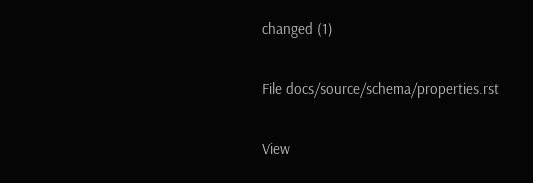changed (1)

File docs/source/schema/properties.rst

View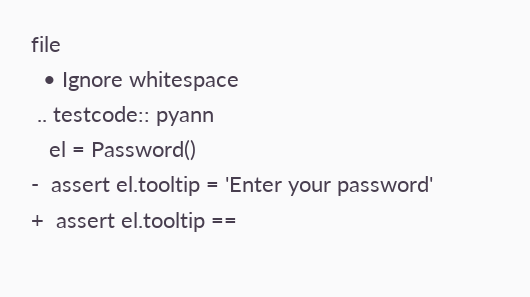file
  • Ignore whitespace
 .. testcode:: pyann
   el = Password()
-  assert el.tooltip = 'Enter your password'
+  assert el.tooltip ==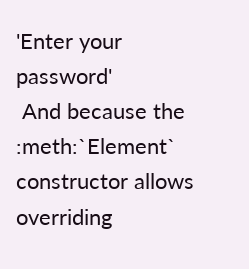'Enter your password'
 And because the :meth:`Element` constructor allows overriding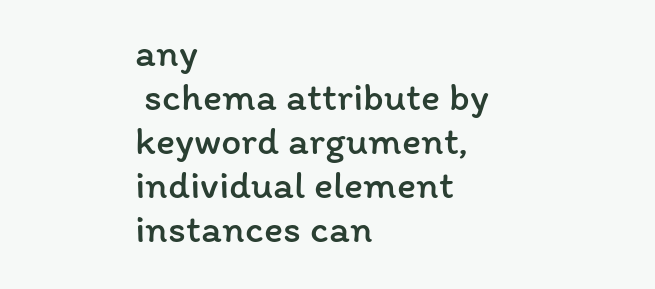any
 schema attribute by keyword argument, individual element instances can